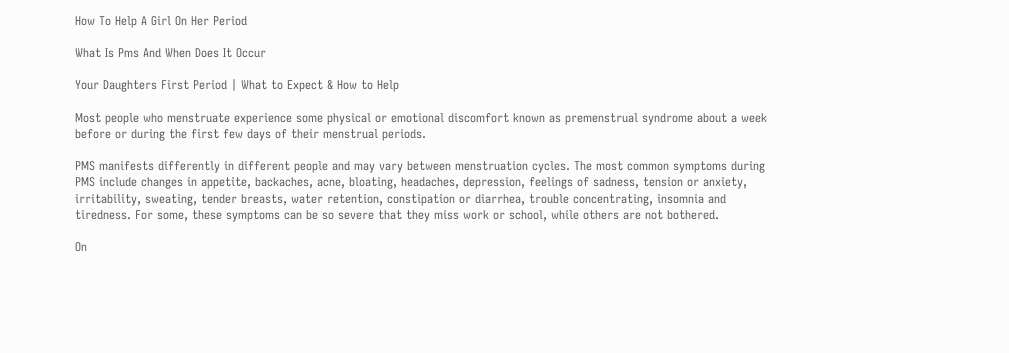How To Help A Girl On Her Period

What Is Pms And When Does It Occur

Your Daughters First Period | What to Expect & How to Help

Most people who menstruate experience some physical or emotional discomfort known as premenstrual syndrome about a week before or during the first few days of their menstrual periods.

PMS manifests differently in different people and may vary between menstruation cycles. The most common symptoms during PMS include changes in appetite, backaches, acne, bloating, headaches, depression, feelings of sadness, tension or anxiety, irritability, sweating, tender breasts, water retention, constipation or diarrhea, trouble concentrating, insomnia and tiredness. For some, these symptoms can be so severe that they miss work or school, while others are not bothered.

On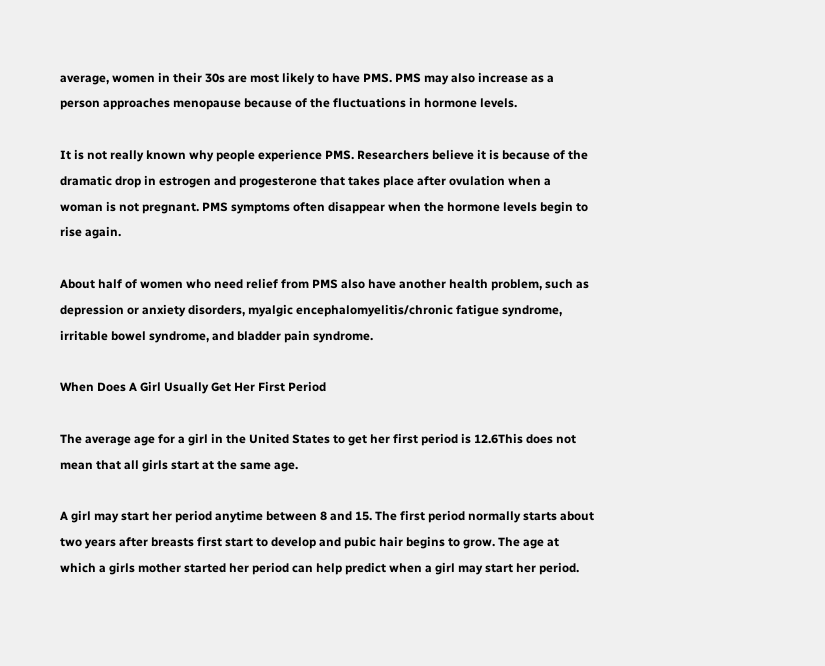average, women in their 30s are most likely to have PMS. PMS may also increase as a person approaches menopause because of the fluctuations in hormone levels.

It is not really known why people experience PMS. Researchers believe it is because of the dramatic drop in estrogen and progesterone that takes place after ovulation when a woman is not pregnant. PMS symptoms often disappear when the hormone levels begin to rise again.

About half of women who need relief from PMS also have another health problem, such as depression or anxiety disorders, myalgic encephalomyelitis/chronic fatigue syndrome, irritable bowel syndrome, and bladder pain syndrome.

When Does A Girl Usually Get Her First Period

The average age for a girl in the United States to get her first period is 12.6This does not mean that all girls start at the same age.

A girl may start her period anytime between 8 and 15. The first period normally starts about two years after breasts first start to develop and pubic hair begins to grow. The age at which a girls mother started her period can help predict when a girl may start her period.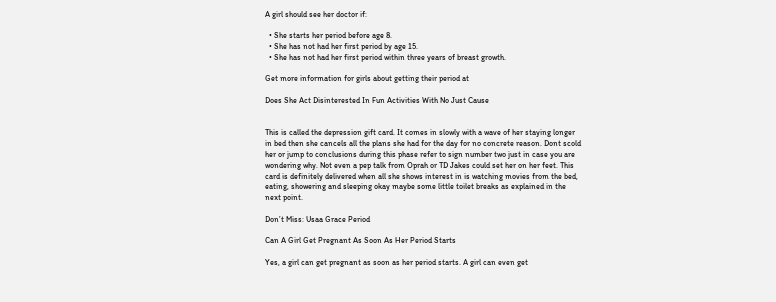A girl should see her doctor if:

  • She starts her period before age 8.
  • She has not had her first period by age 15.
  • She has not had her first period within three years of breast growth.

Get more information for girls about getting their period at

Does She Act Disinterested In Fun Activities With No Just Cause


This is called the depression gift card. It comes in slowly with a wave of her staying longer in bed then she cancels all the plans she had for the day for no concrete reason. Dont scold her or jump to conclusions during this phase refer to sign number two just in case you are wondering why. Not even a pep talk from Oprah or TD Jakes could set her on her feet. This card is definitely delivered when all she shows interest in is watching movies from the bed, eating, showering and sleeping okay maybe some little toilet breaks as explained in the next point.

Don’t Miss: Usaa Grace Period

Can A Girl Get Pregnant As Soon As Her Period Starts

Yes, a girl can get pregnant as soon as her period starts. A girl can even get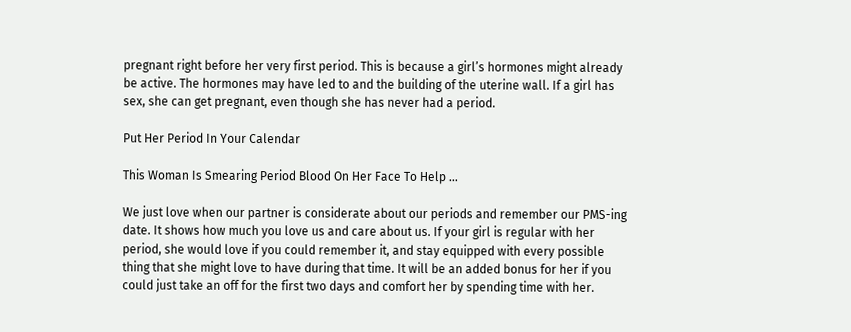pregnant right before her very first period. This is because a girl’s hormones might already be active. The hormones may have led to and the building of the uterine wall. If a girl has sex, she can get pregnant, even though she has never had a period.

Put Her Period In Your Calendar

This Woman Is Smearing Period Blood On Her Face To Help ...

We just love when our partner is considerate about our periods and remember our PMS-ing date. It shows how much you love us and care about us. If your girl is regular with her period, she would love if you could remember it, and stay equipped with every possible thing that she might love to have during that time. It will be an added bonus for her if you could just take an off for the first two days and comfort her by spending time with her.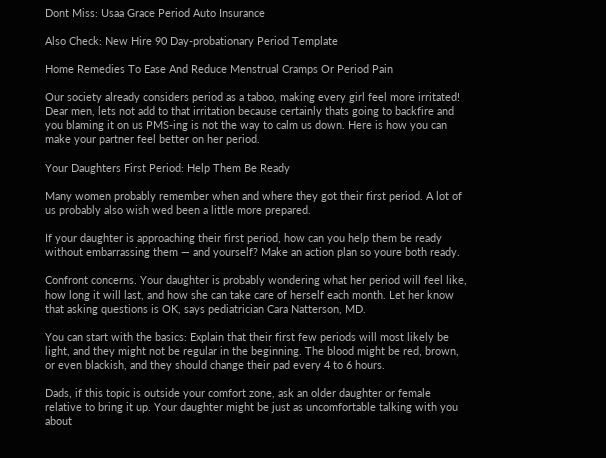Dont Miss: Usaa Grace Period Auto Insurance

Also Check: New Hire 90 Day-probationary Period Template

Home Remedies To Ease And Reduce Menstrual Cramps Or Period Pain

Our society already considers period as a taboo, making every girl feel more irritated! Dear men, lets not add to that irritation because certainly thats going to backfire and you blaming it on us PMS-ing is not the way to calm us down. Here is how you can make your partner feel better on her period.

Your Daughters First Period: Help Them Be Ready

Many women probably remember when and where they got their first period. A lot of us probably also wish wed been a little more prepared.

If your daughter is approaching their first period, how can you help them be ready without embarrassing them — and yourself? Make an action plan so youre both ready.

Confront concerns. Your daughter is probably wondering what her period will feel like, how long it will last, and how she can take care of herself each month. Let her know that asking questions is OK, says pediatrician Cara Natterson, MD.

You can start with the basics: Explain that their first few periods will most likely be light, and they might not be regular in the beginning. The blood might be red, brown, or even blackish, and they should change their pad every 4 to 6 hours.

Dads, if this topic is outside your comfort zone, ask an older daughter or female relative to bring it up. Your daughter might be just as uncomfortable talking with you about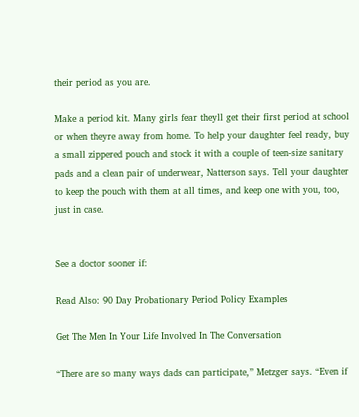their period as you are.

Make a period kit. Many girls fear theyll get their first period at school or when theyre away from home. To help your daughter feel ready, buy a small zippered pouch and stock it with a couple of teen-size sanitary pads and a clean pair of underwear, Natterson says. Tell your daughter to keep the pouch with them at all times, and keep one with you, too, just in case.


See a doctor sooner if:

Read Also: 90 Day Probationary Period Policy Examples

Get The Men In Your Life Involved In The Conversation

“There are so many ways dads can participate,” Metzger says. “Even if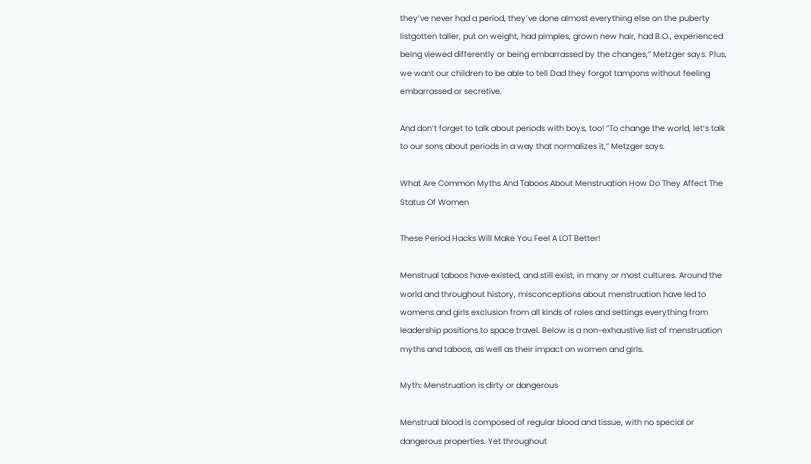they’ve never had a period, they’ve done almost everything else on the puberty listgotten taller, put on weight, had pimples, grown new hair, had B.O., experienced being viewed differently or being embarrassed by the changes,” Metzger says. Plus, we want our children to be able to tell Dad they forgot tampons without feeling embarrassed or secretive.

And don’t forget to talk about periods with boys, too! “To change the world, let’s talk to our sons about periods in a way that normalizes it,” Metzger says.

What Are Common Myths And Taboos About Menstruation How Do They Affect The Status Of Women

These Period Hacks Will Make You Feel A LOT Better!

Menstrual taboos have existed, and still exist, in many or most cultures. Around the world and throughout history, misconceptions about menstruation have led to womens and girls exclusion from all kinds of roles and settings everything from leadership positions to space travel. Below is a non-exhaustive list of menstruation myths and taboos, as well as their impact on women and girls.

Myth: Menstruation is dirty or dangerous

Menstrual blood is composed of regular blood and tissue, with no special or dangerous properties. Yet throughout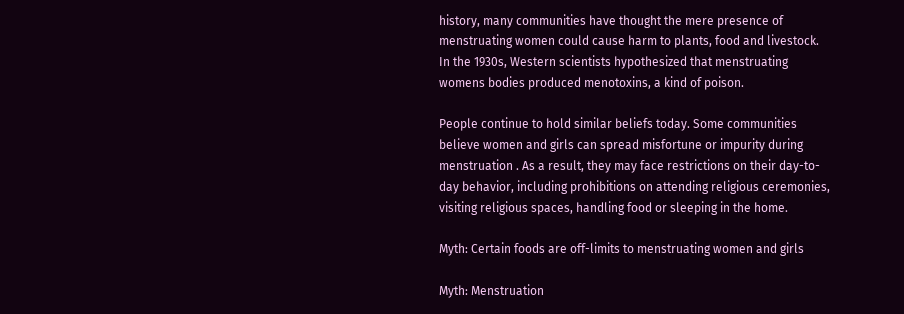history, many communities have thought the mere presence of menstruating women could cause harm to plants, food and livestock. In the 1930s, Western scientists hypothesized that menstruating womens bodies produced menotoxins, a kind of poison.

People continue to hold similar beliefs today. Some communities believe women and girls can spread misfortune or impurity during menstruation . As a result, they may face restrictions on their day-to-day behavior, including prohibitions on attending religious ceremonies, visiting religious spaces, handling food or sleeping in the home.

Myth: Certain foods are off-limits to menstruating women and girls

Myth: Menstruation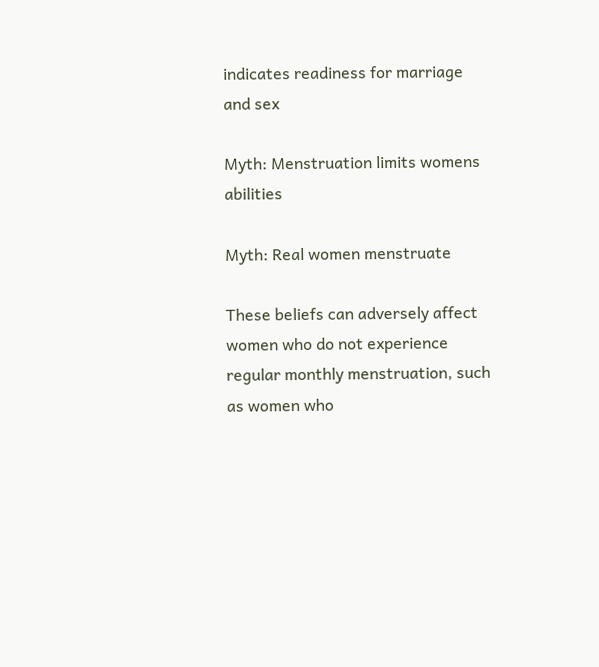indicates readiness for marriage and sex

Myth: Menstruation limits womens abilities

Myth: Real women menstruate

These beliefs can adversely affect women who do not experience regular monthly menstruation, such as women who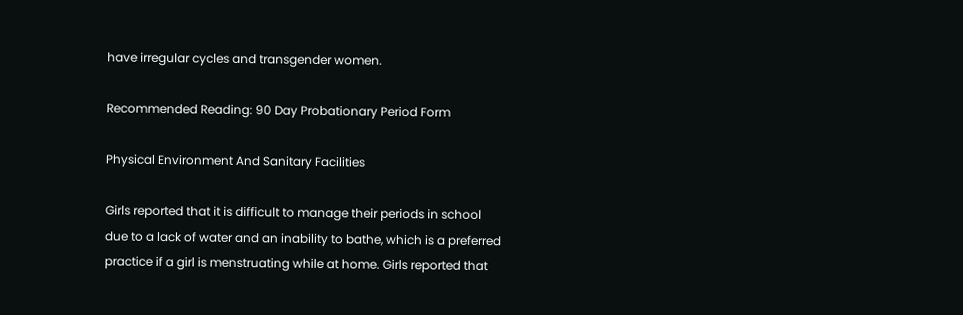have irregular cycles and transgender women.

Recommended Reading: 90 Day Probationary Period Form

Physical Environment And Sanitary Facilities

Girls reported that it is difficult to manage their periods in school due to a lack of water and an inability to bathe, which is a preferred practice if a girl is menstruating while at home. Girls reported that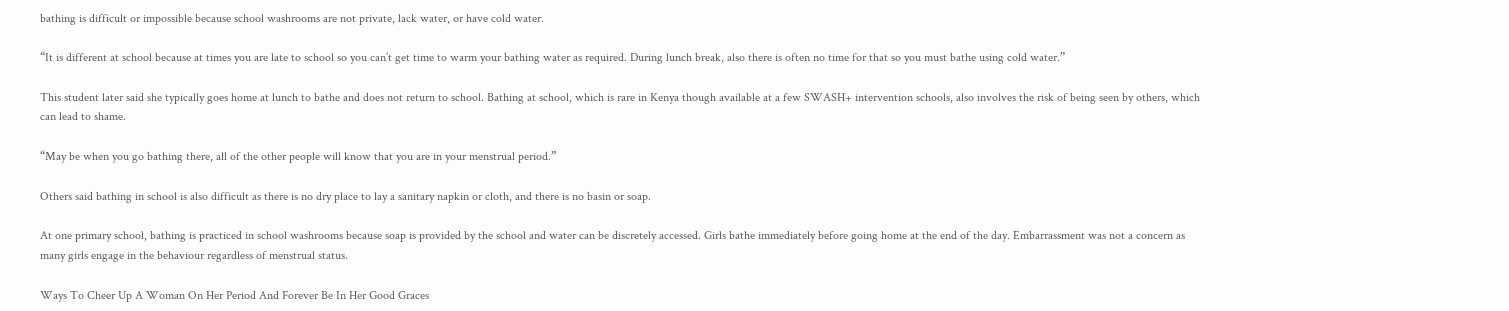bathing is difficult or impossible because school washrooms are not private, lack water, or have cold water.

“It is different at school because at times you are late to school so you can’t get time to warm your bathing water as required. During lunch break, also there is often no time for that so you must bathe using cold water.”

This student later said she typically goes home at lunch to bathe and does not return to school. Bathing at school, which is rare in Kenya though available at a few SWASH+ intervention schools, also involves the risk of being seen by others, which can lead to shame.

“May be when you go bathing there, all of the other people will know that you are in your menstrual period.”

Others said bathing in school is also difficult as there is no dry place to lay a sanitary napkin or cloth, and there is no basin or soap.

At one primary school, bathing is practiced in school washrooms because soap is provided by the school and water can be discretely accessed. Girls bathe immediately before going home at the end of the day. Embarrassment was not a concern as many girls engage in the behaviour regardless of menstrual status.

Ways To Cheer Up A Woman On Her Period And Forever Be In Her Good Graces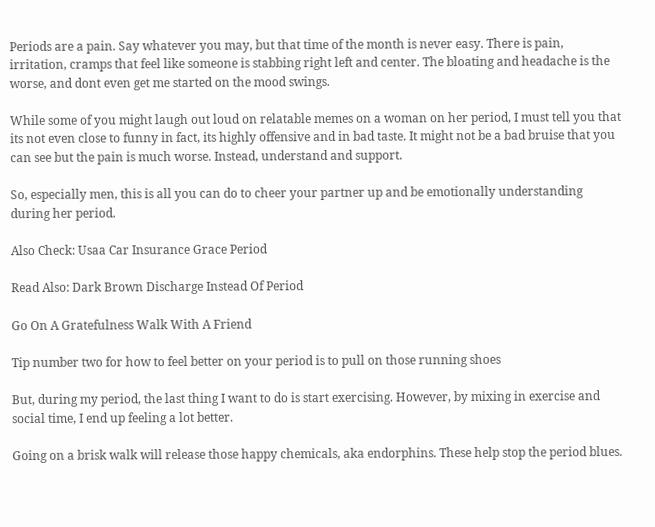Periods are a pain. Say whatever you may, but that time of the month is never easy. There is pain, irritation, cramps that feel like someone is stabbing right left and center. The bloating and headache is the worse, and dont even get me started on the mood swings.

While some of you might laugh out loud on relatable memes on a woman on her period, I must tell you that its not even close to funny in fact, its highly offensive and in bad taste. It might not be a bad bruise that you can see but the pain is much worse. Instead, understand and support.

So, especially men, this is all you can do to cheer your partner up and be emotionally understanding during her period.

Also Check: Usaa Car Insurance Grace Period

Read Also: Dark Brown Discharge Instead Of Period

Go On A Gratefulness Walk With A Friend

Tip number two for how to feel better on your period is to pull on those running shoes

But, during my period, the last thing I want to do is start exercising. However, by mixing in exercise and social time, I end up feeling a lot better.

Going on a brisk walk will release those happy chemicals, aka endorphins. These help stop the period blues.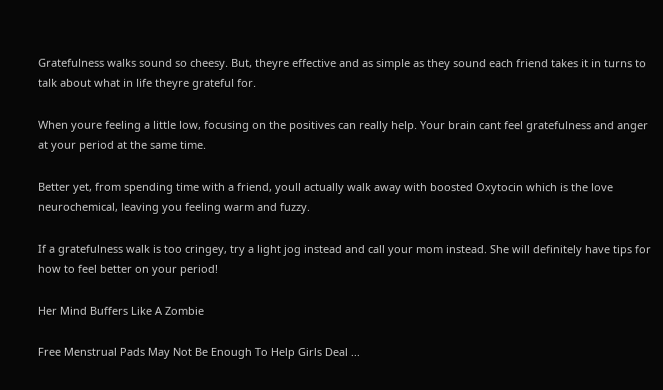Gratefulness walks sound so cheesy. But, theyre effective and as simple as they sound each friend takes it in turns to talk about what in life theyre grateful for.

When youre feeling a little low, focusing on the positives can really help. Your brain cant feel gratefulness and anger at your period at the same time.

Better yet, from spending time with a friend, youll actually walk away with boosted Oxytocin which is the love neurochemical, leaving you feeling warm and fuzzy.

If a gratefulness walk is too cringey, try a light jog instead and call your mom instead. She will definitely have tips for how to feel better on your period!

Her Mind Buffers Like A Zombie

Free Menstrual Pads May Not Be Enough To Help Girls Deal ...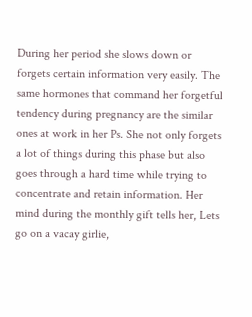During her period she slows down or forgets certain information very easily. The same hormones that command her forgetful tendency during pregnancy are the similar ones at work in her Ps. She not only forgets a lot of things during this phase but also goes through a hard time while trying to concentrate and retain information. Her mind during the monthly gift tells her, Lets go on a vacay girlie,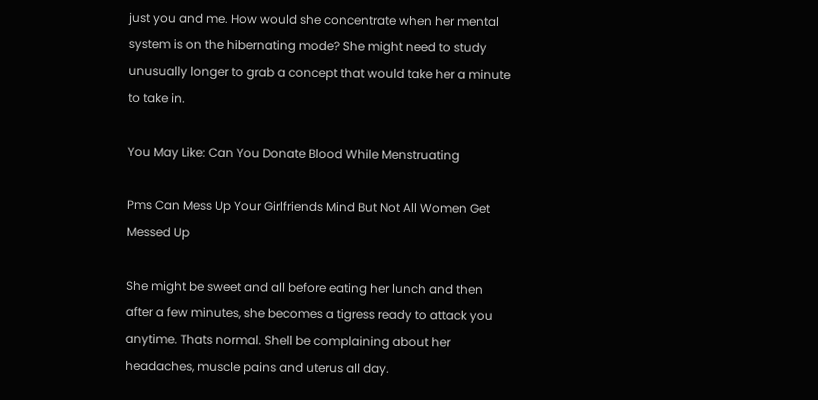just you and me. How would she concentrate when her mental system is on the hibernating mode? She might need to study unusually longer to grab a concept that would take her a minute to take in.

You May Like: Can You Donate Blood While Menstruating

Pms Can Mess Up Your Girlfriends Mind But Not All Women Get Messed Up

She might be sweet and all before eating her lunch and then after a few minutes, she becomes a tigress ready to attack you anytime. Thats normal. Shell be complaining about her headaches, muscle pains and uterus all day.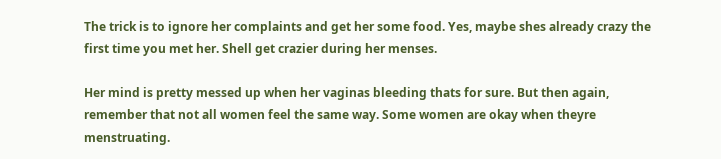The trick is to ignore her complaints and get her some food. Yes, maybe shes already crazy the first time you met her. Shell get crazier during her menses.

Her mind is pretty messed up when her vaginas bleeding thats for sure. But then again, remember that not all women feel the same way. Some women are okay when theyre menstruating.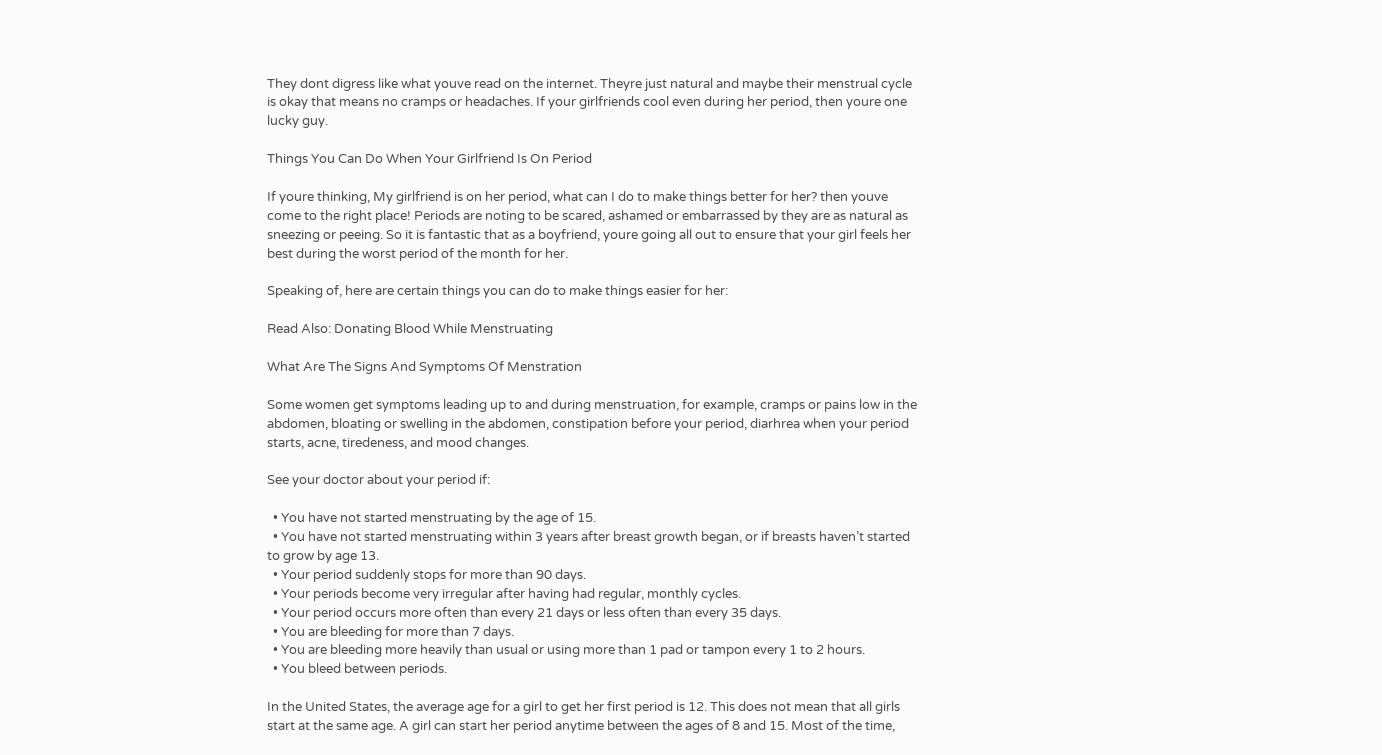They dont digress like what youve read on the internet. Theyre just natural and maybe their menstrual cycle is okay that means no cramps or headaches. If your girlfriends cool even during her period, then youre one lucky guy.

Things You Can Do When Your Girlfriend Is On Period

If youre thinking, My girlfriend is on her period, what can I do to make things better for her? then youve come to the right place! Periods are noting to be scared, ashamed or embarrassed by they are as natural as sneezing or peeing. So it is fantastic that as a boyfriend, youre going all out to ensure that your girl feels her best during the worst period of the month for her.

Speaking of, here are certain things you can do to make things easier for her:

Read Also: Donating Blood While Menstruating

What Are The Signs And Symptoms Of Menstration

Some women get symptoms leading up to and during menstruation, for example, cramps or pains low in the abdomen, bloating or swelling in the abdomen, constipation before your period, diarhrea when your period starts, acne, tiredeness, and mood changes.

See your doctor about your period if:

  • You have not started menstruating by the age of 15.
  • You have not started menstruating within 3 years after breast growth began, or if breasts haven’t started to grow by age 13.
  • Your period suddenly stops for more than 90 days.
  • Your periods become very irregular after having had regular, monthly cycles.
  • Your period occurs more often than every 21 days or less often than every 35 days.
  • You are bleeding for more than 7 days.
  • You are bleeding more heavily than usual or using more than 1 pad or tampon every 1 to 2 hours.
  • You bleed between periods.

In the United States, the average age for a girl to get her first period is 12. This does not mean that all girls start at the same age. A girl can start her period anytime between the ages of 8 and 15. Most of the time,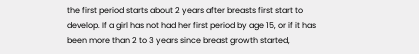the first period starts about 2 years after breasts first start to develop. If a girl has not had her first period by age 15, or if it has been more than 2 to 3 years since breast growth started,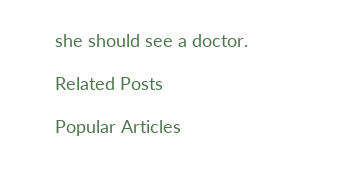she should see a doctor.

Related Posts

Popular Articles